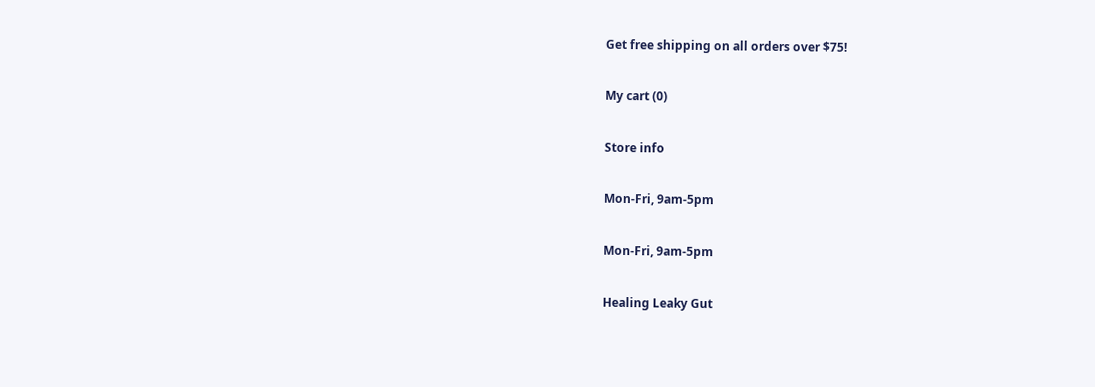Get free shipping on all orders over $75!

My cart (0)

Store info

Mon-Fri, 9am-5pm

Mon-Fri, 9am-5pm

Healing Leaky Gut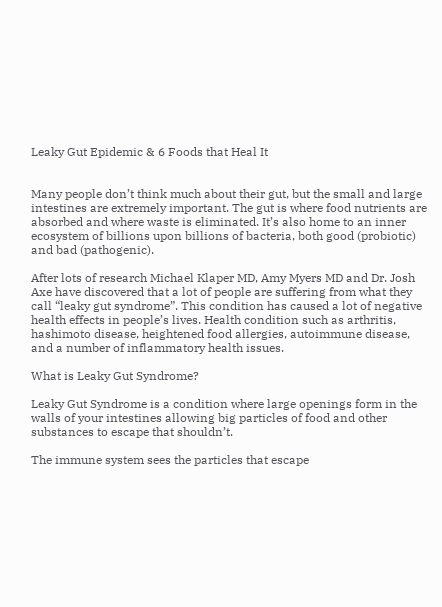Leaky Gut Epidemic & 6 Foods that Heal It


Many people don’t think much about their gut, but the small and large intestines are extremely important. The gut is where food nutrients are absorbed and where waste is eliminated. It’s also home to an inner ecosystem of billions upon billions of bacteria, both good (probiotic) and bad (pathogenic).

After lots of research Michael Klaper MD, Amy Myers MD and Dr. Josh Axe have discovered that a lot of people are suffering from what they call “leaky gut syndrome”. This condition has caused a lot of negative health effects in people’s lives. Health condition such as arthritis, hashimoto disease, heightened food allergies, autoimmune disease, and a number of inflammatory health issues.

What is Leaky Gut Syndrome?

Leaky Gut Syndrome is a condition where large openings form in the walls of your intestines allowing big particles of food and other substances to escape that shouldn’t.

The immune system sees the particles that escape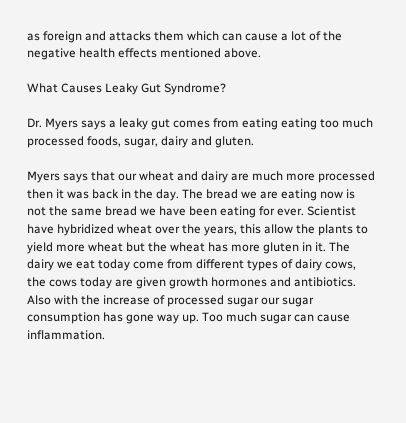as foreign and attacks them which can cause a lot of the negative health effects mentioned above.

What Causes Leaky Gut Syndrome?

Dr. Myers says a leaky gut comes from eating eating too much processed foods, sugar, dairy and gluten.

Myers says that our wheat and dairy are much more processed then it was back in the day. The bread we are eating now is not the same bread we have been eating for ever. Scientist have hybridized wheat over the years, this allow the plants to yield more wheat but the wheat has more gluten in it. The dairy we eat today come from different types of dairy cows, the cows today are given growth hormones and antibiotics. Also with the increase of processed sugar our sugar consumption has gone way up. Too much sugar can cause inflammation.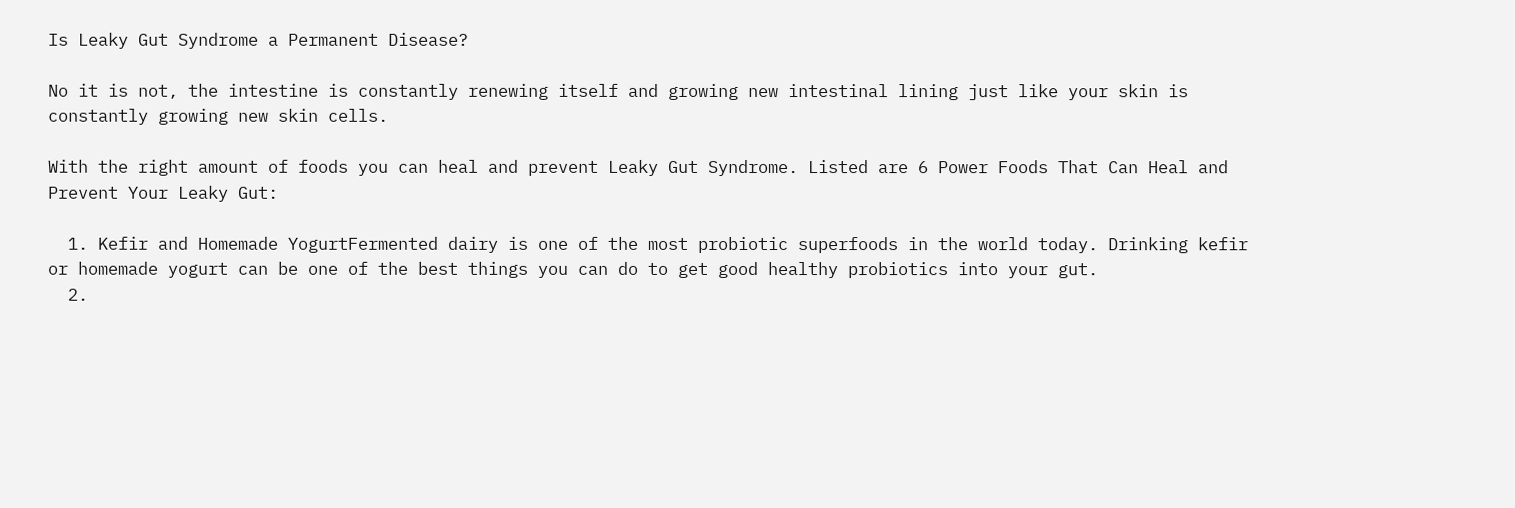Is Leaky Gut Syndrome a Permanent Disease?

No it is not, the intestine is constantly renewing itself and growing new intestinal lining just like your skin is constantly growing new skin cells.

With the right amount of foods you can heal and prevent Leaky Gut Syndrome. Listed are 6 Power Foods That Can Heal and Prevent Your Leaky Gut:

  1. Kefir and Homemade YogurtFermented dairy is one of the most probiotic superfoods in the world today. Drinking kefir or homemade yogurt can be one of the best things you can do to get good healthy probiotics into your gut.
  2.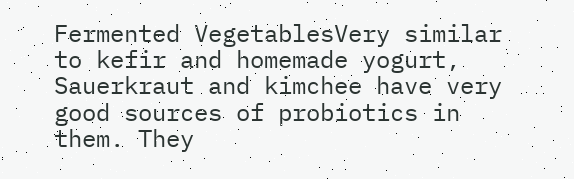Fermented VegetablesVery similar to kefir and homemade yogurt, Sauerkraut and kimchee have very good sources of probiotics in them. They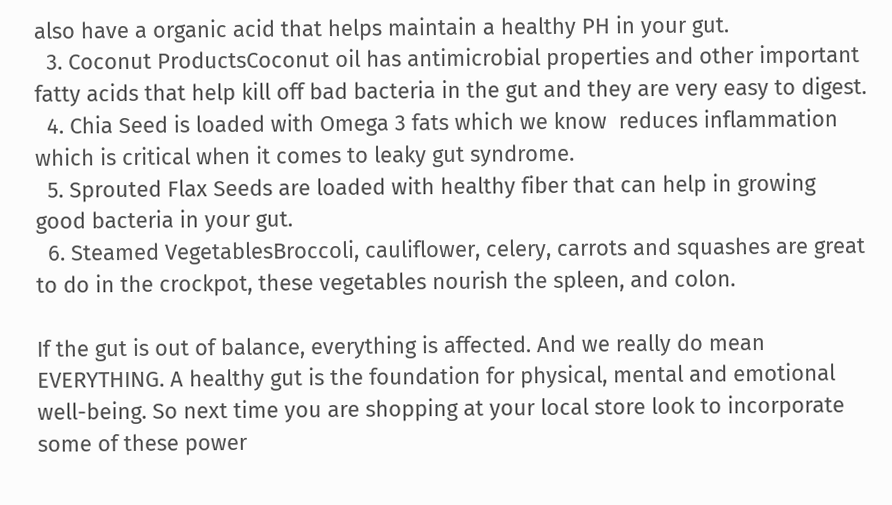also have a organic acid that helps maintain a healthy PH in your gut.
  3. Coconut ProductsCoconut oil has antimicrobial properties and other important fatty acids that help kill off bad bacteria in the gut and they are very easy to digest.
  4. Chia Seed is loaded with Omega 3 fats which we know  reduces inflammation which is critical when it comes to leaky gut syndrome.
  5. Sprouted Flax Seeds are loaded with healthy fiber that can help in growing good bacteria in your gut.
  6. Steamed VegetablesBroccoli, cauliflower, celery, carrots and squashes are great to do in the crockpot, these vegetables nourish the spleen, and colon.

If the gut is out of balance, everything is affected. And we really do mean EVERYTHING. A healthy gut is the foundation for physical, mental and emotional well-being. So next time you are shopping at your local store look to incorporate some of these power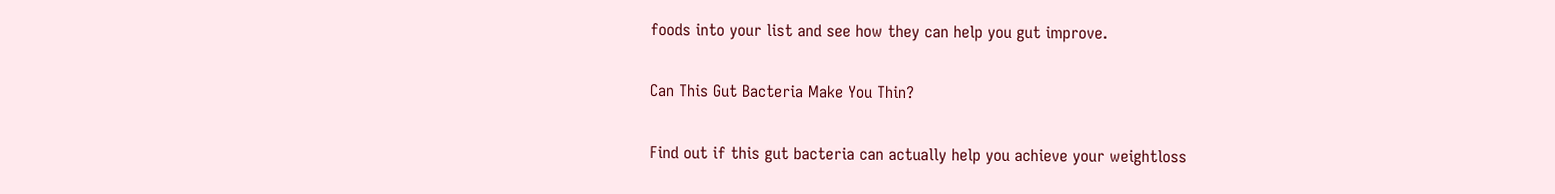foods into your list and see how they can help you gut improve.

Can This Gut Bacteria Make You Thin?

Find out if this gut bacteria can actually help you achieve your weightloss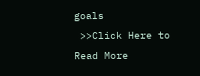goals
 >>Click Here to Read More